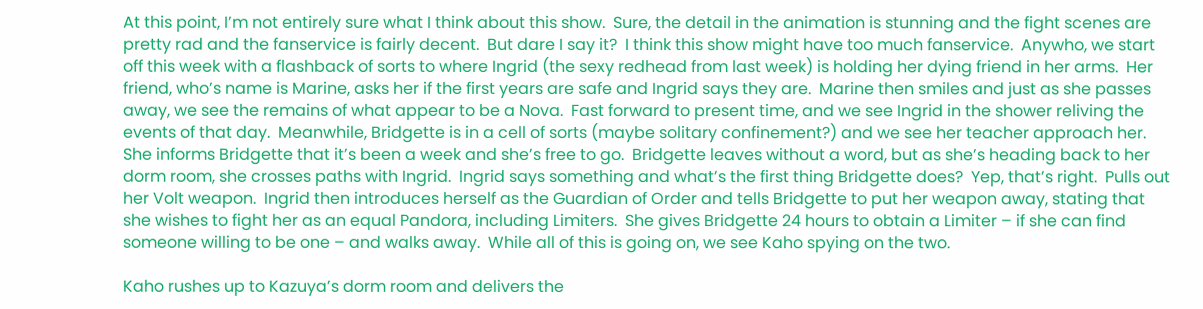At this point, I’m not entirely sure what I think about this show.  Sure, the detail in the animation is stunning and the fight scenes are pretty rad and the fanservice is fairly decent.  But dare I say it?  I think this show might have too much fanservice.  Anywho, we start off this week with a flashback of sorts to where Ingrid (the sexy redhead from last week) is holding her dying friend in her arms.  Her friend, who’s name is Marine, asks her if the first years are safe and Ingrid says they are.  Marine then smiles and just as she passes away, we see the remains of what appear to be a Nova.  Fast forward to present time, and we see Ingrid in the shower reliving the events of that day.  Meanwhile, Bridgette is in a cell of sorts (maybe solitary confinement?) and we see her teacher approach her.  She informs Bridgette that it’s been a week and she’s free to go.  Bridgette leaves without a word, but as she’s heading back to her dorm room, she crosses paths with Ingrid.  Ingrid says something and what’s the first thing Bridgette does?  Yep, that’s right.  Pulls out her Volt weapon.  Ingrid then introduces herself as the Guardian of Order and tells Bridgette to put her weapon away, stating that she wishes to fight her as an equal Pandora, including Limiters.  She gives Bridgette 24 hours to obtain a Limiter – if she can find someone willing to be one – and walks away.  While all of this is going on, we see Kaho spying on the two.

Kaho rushes up to Kazuya’s dorm room and delivers the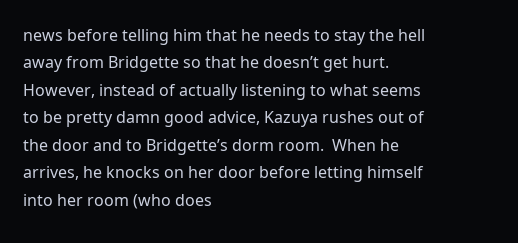news before telling him that he needs to stay the hell away from Bridgette so that he doesn’t get hurt.  However, instead of actually listening to what seems to be pretty damn good advice, Kazuya rushes out of the door and to Bridgette’s dorm room.  When he arrives, he knocks on her door before letting himself into her room (who does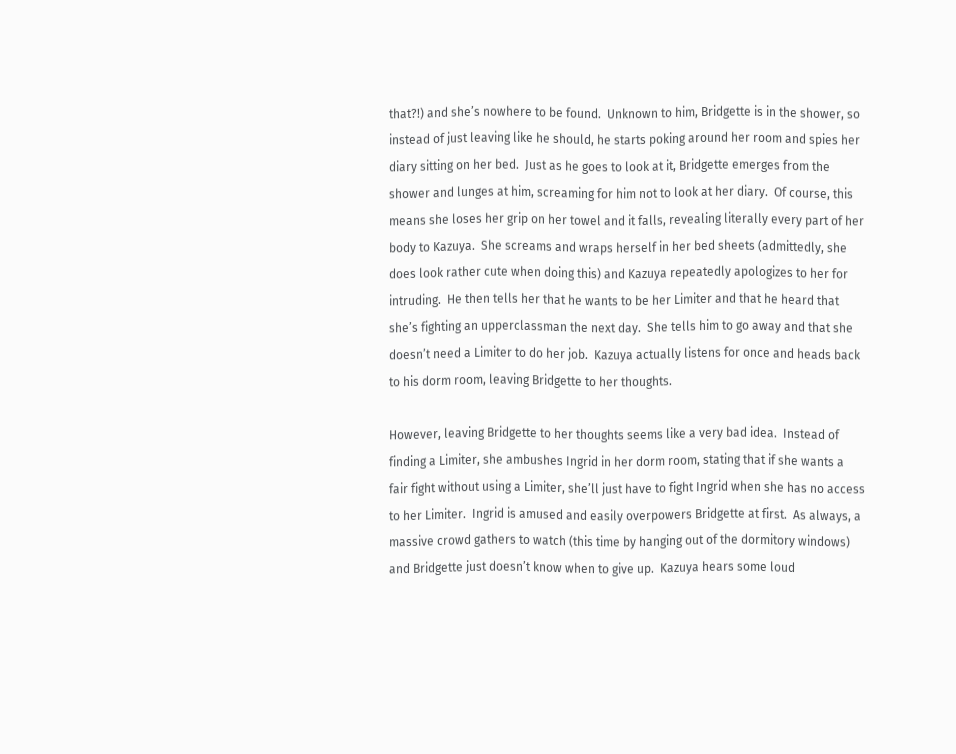that?!) and she’s nowhere to be found.  Unknown to him, Bridgette is in the shower, so instead of just leaving like he should, he starts poking around her room and spies her diary sitting on her bed.  Just as he goes to look at it, Bridgette emerges from the shower and lunges at him, screaming for him not to look at her diary.  Of course, this means she loses her grip on her towel and it falls, revealing literally every part of her body to Kazuya.  She screams and wraps herself in her bed sheets (admittedly, she does look rather cute when doing this) and Kazuya repeatedly apologizes to her for intruding.  He then tells her that he wants to be her Limiter and that he heard that she’s fighting an upperclassman the next day.  She tells him to go away and that she doesn’t need a Limiter to do her job.  Kazuya actually listens for once and heads back to his dorm room, leaving Bridgette to her thoughts.

However, leaving Bridgette to her thoughts seems like a very bad idea.  Instead of finding a Limiter, she ambushes Ingrid in her dorm room, stating that if she wants a fair fight without using a Limiter, she’ll just have to fight Ingrid when she has no access to her Limiter.  Ingrid is amused and easily overpowers Bridgette at first.  As always, a massive crowd gathers to watch (this time by hanging out of the dormitory windows) and Bridgette just doesn’t know when to give up.  Kazuya hears some loud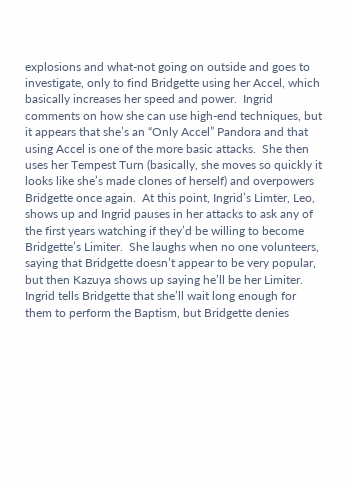explosions and what-not going on outside and goes to investigate, only to find Bridgette using her Accel, which basically increases her speed and power.  Ingrid comments on how she can use high-end techniques, but it appears that she’s an “Only Accel” Pandora and that using Accel is one of the more basic attacks.  She then uses her Tempest Turn (basically, she moves so quickly it looks like she’s made clones of herself) and overpowers Bridgette once again.  At this point, Ingrid’s Limter, Leo, shows up and Ingrid pauses in her attacks to ask any of the first years watching if they’d be willing to become Bridgette’s Limiter.  She laughs when no one volunteers, saying that Bridgette doesn’t appear to be very popular, but then Kazuya shows up saying he’ll be her Limiter.  Ingrid tells Bridgette that she’ll wait long enough for them to perform the Baptism, but Bridgette denies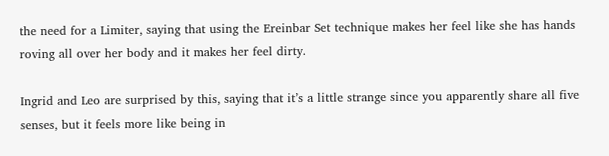the need for a Limiter, saying that using the Ereinbar Set technique makes her feel like she has hands roving all over her body and it makes her feel dirty.

Ingrid and Leo are surprised by this, saying that it’s a little strange since you apparently share all five senses, but it feels more like being in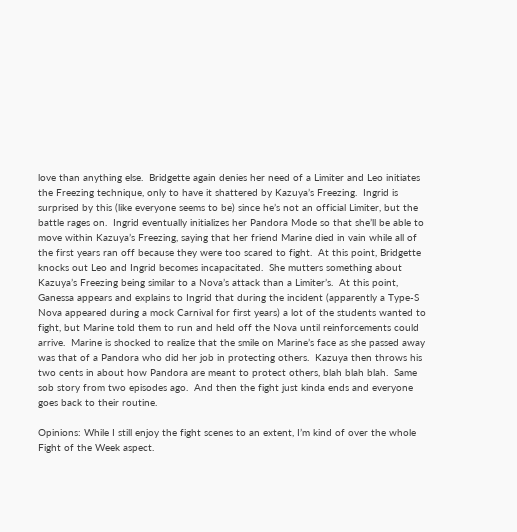love than anything else.  Bridgette again denies her need of a Limiter and Leo initiates the Freezing technique, only to have it shattered by Kazuya’s Freezing.  Ingrid is surprised by this (like everyone seems to be) since he’s not an official Limiter, but the battle rages on.  Ingrid eventually initializes her Pandora Mode so that she’ll be able to move within Kazuya’s Freezing, saying that her friend Marine died in vain while all of the first years ran off because they were too scared to fight.  At this point, Bridgette knocks out Leo and Ingrid becomes incapacitated.  She mutters something about Kazuya’s Freezing being similar to a Nova’s attack than a Limiter’s.  At this point, Ganessa appears and explains to Ingrid that during the incident (apparently a Type-S Nova appeared during a mock Carnival for first years) a lot of the students wanted to fight, but Marine told them to run and held off the Nova until reinforcements could arrive.  Marine is shocked to realize that the smile on Marine’s face as she passed away was that of a Pandora who did her job in protecting others.  Kazuya then throws his two cents in about how Pandora are meant to protect others, blah blah blah.  Same sob story from two episodes ago.  And then the fight just kinda ends and everyone goes back to their routine.

Opinions: While I still enjoy the fight scenes to an extent, I’m kind of over the whole Fight of the Week aspect.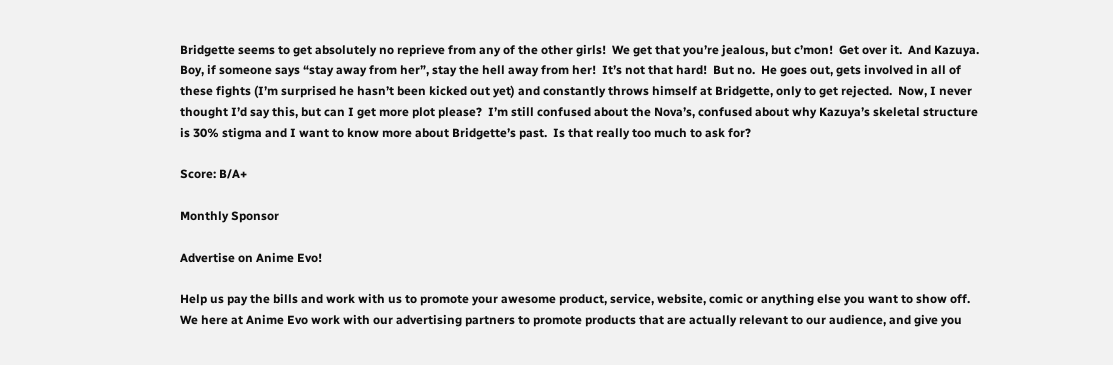Bridgette seems to get absolutely no reprieve from any of the other girls!  We get that you’re jealous, but c’mon!  Get over it.  And Kazuya.  Boy, if someone says “stay away from her”, stay the hell away from her!  It’s not that hard!  But no.  He goes out, gets involved in all of these fights (I’m surprised he hasn’t been kicked out yet) and constantly throws himself at Bridgette, only to get rejected.  Now, I never thought I’d say this, but can I get more plot please?  I’m still confused about the Nova’s, confused about why Kazuya’s skeletal structure is 30% stigma and I want to know more about Bridgette’s past.  Is that really too much to ask for?

Score: B/A+

Monthly Sponsor

Advertise on Anime Evo!

Help us pay the bills and work with us to promote your awesome product, service, website, comic or anything else you want to show off. We here at Anime Evo work with our advertising partners to promote products that are actually relevant to our audience, and give you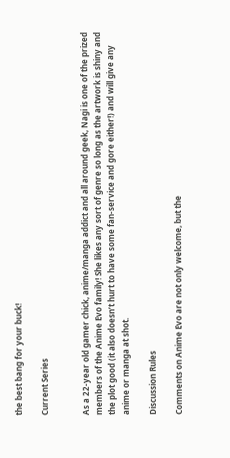the best bang for your buck!

Current Series


As a 22-year old gamer chick, anime/manga addict and all around geek, Nagi is one of the prized members of the Anime Evo family! She likes any sort of genre so long as the artwork is shiny and the plot good (it also doesn’t hurt to have some fan-service and gore either!) and will give any anime or manga at shot.

Discussion Rules

Comments on Anime Evo are not only welcome, but the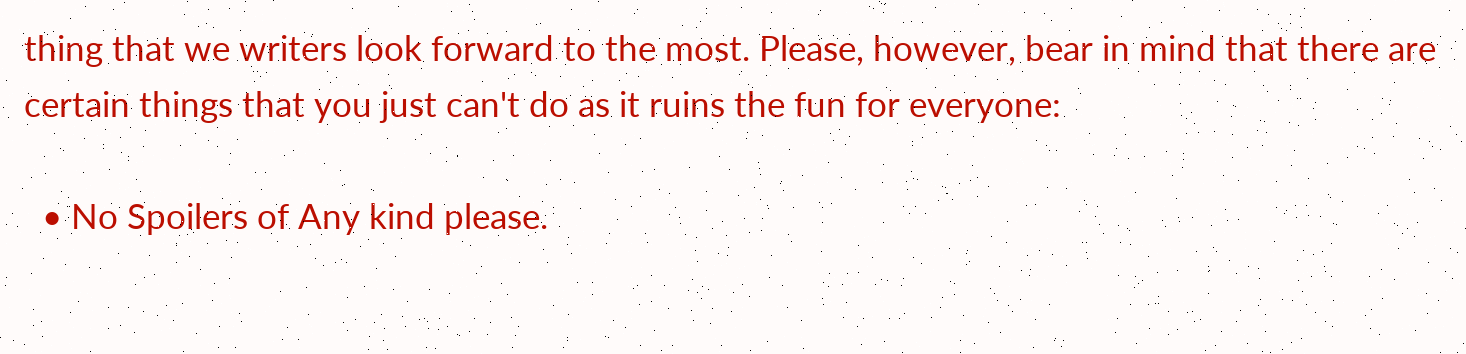thing that we writers look forward to the most. Please, however, bear in mind that there are certain things that you just can't do as it ruins the fun for everyone:

  • No Spoilers of Any kind please.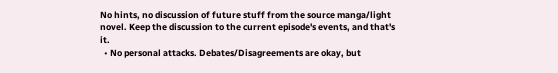No hints, no discussion of future stuff from the source manga/light novel. Keep the discussion to the current episode's events, and that's it.
  • No personal attacks. Debates/Disagreements are okay, but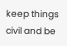keep things civil and be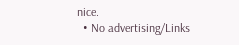nice.
  • No advertising/Links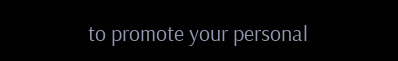to promote your personal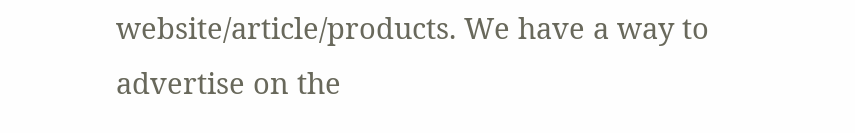website/article/products. We have a way to advertise on the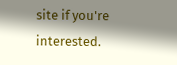site if you're interested.